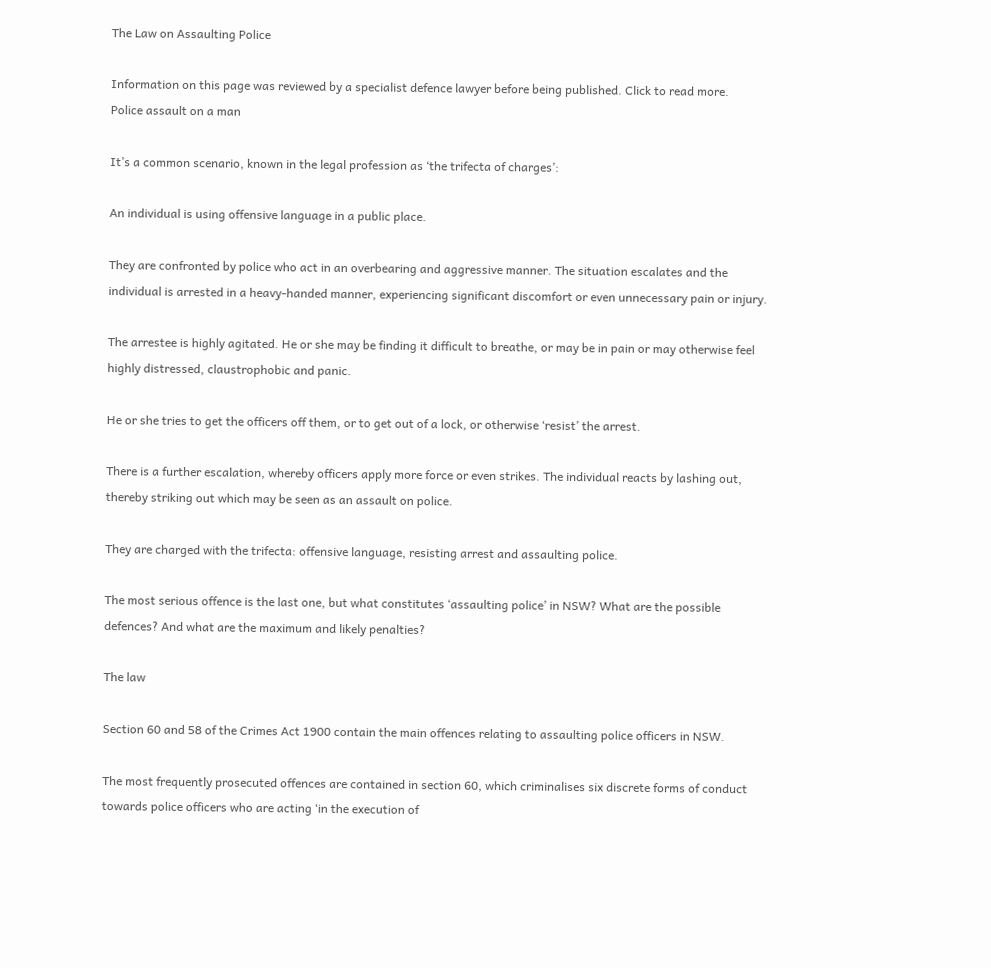The Law on Assaulting Police

Information on this page was reviewed by a specialist defence lawyer before being published. Click to read more.
Police assault on a man

It’s a common scenario, known in the legal profession as ‘the trifecta of charges’:

An individual is using offensive language in a public place.

They are confronted by police who act in an overbearing and aggressive manner. The situation escalates and the individual is arrested in a heavy-handed manner, experiencing significant discomfort or even unnecessary pain or injury.

The arrestee is highly agitated. He or she may be finding it difficult to breathe, or may be in pain or may otherwise feel highly distressed, claustrophobic and panic.

He or she tries to get the officers off them, or to get out of a lock, or otherwise ‘resist’ the arrest.

There is a further escalation, whereby officers apply more force or even strikes. The individual reacts by lashing out, thereby striking out which may be seen as an assault on police.

They are charged with the trifecta: offensive language, resisting arrest and assaulting police.

The most serious offence is the last one, but what constitutes ‘assaulting police’ in NSW? What are the possible defences? And what are the maximum and likely penalties?

The law

Section 60 and 58 of the Crimes Act 1900 contain the main offences relating to assaulting police officers in NSW.

The most frequently prosecuted offences are contained in section 60, which criminalises six discrete forms of conduct towards police officers who are acting ‘in the execution of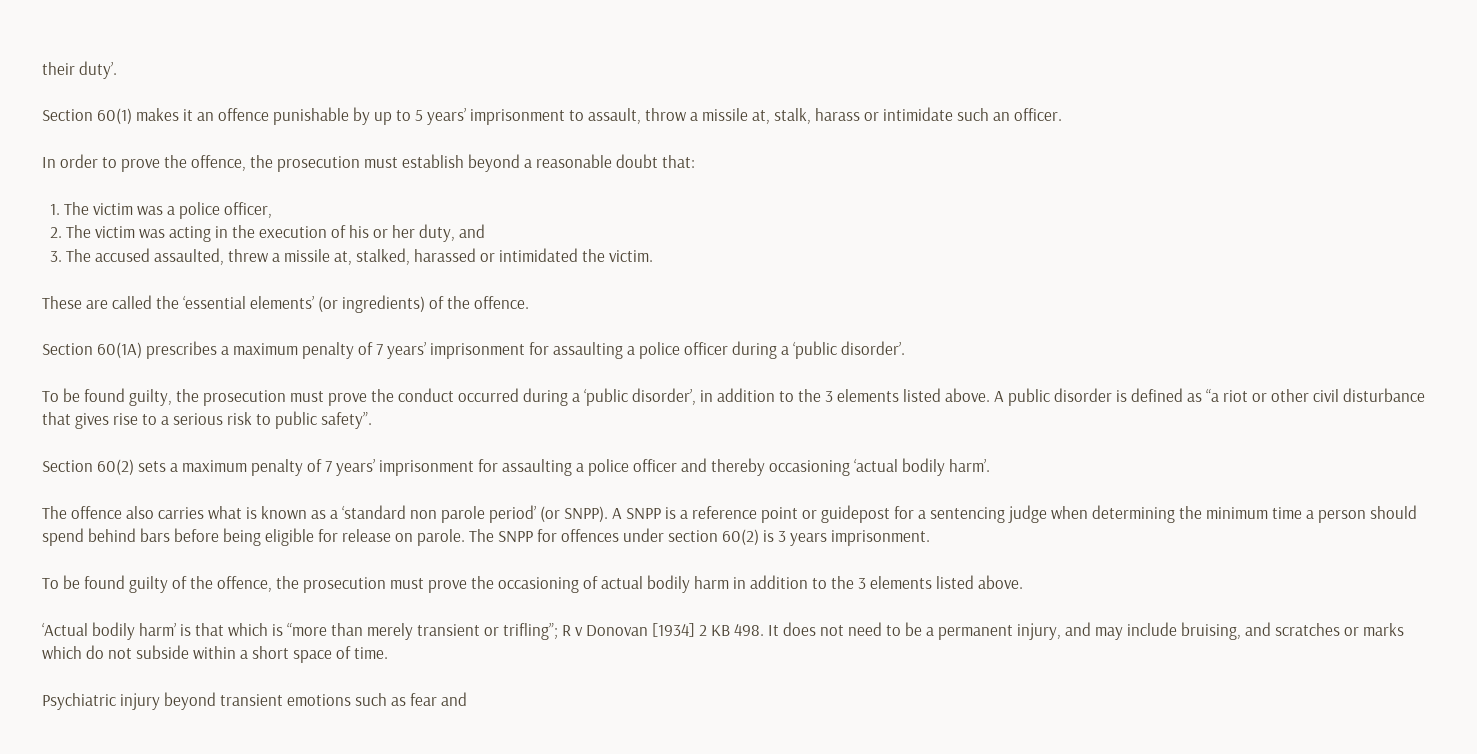their duty’.

Section 60(1) makes it an offence punishable by up to 5 years’ imprisonment to assault, throw a missile at, stalk, harass or intimidate such an officer.

In order to prove the offence, the prosecution must establish beyond a reasonable doubt that:

  1. The victim was a police officer,
  2. The victim was acting in the execution of his or her duty, and
  3. The accused assaulted, threw a missile at, stalked, harassed or intimidated the victim.

These are called the ‘essential elements’ (or ingredients) of the offence.

Section 60(1A) prescribes a maximum penalty of 7 years’ imprisonment for assaulting a police officer during a ‘public disorder’.

To be found guilty, the prosecution must prove the conduct occurred during a ‘public disorder’, in addition to the 3 elements listed above. A public disorder is defined as “a riot or other civil disturbance that gives rise to a serious risk to public safety”.

Section 60(2) sets a maximum penalty of 7 years’ imprisonment for assaulting a police officer and thereby occasioning ‘actual bodily harm’.

The offence also carries what is known as a ‘standard non parole period’ (or SNPP). A SNPP is a reference point or guidepost for a sentencing judge when determining the minimum time a person should spend behind bars before being eligible for release on parole. The SNPP for offences under section 60(2) is 3 years imprisonment.

To be found guilty of the offence, the prosecution must prove the occasioning of actual bodily harm in addition to the 3 elements listed above.

‘Actual bodily harm’ is that which is “more than merely transient or trifling”; R v Donovan [1934] 2 KB 498. It does not need to be a permanent injury, and may include bruising, and scratches or marks which do not subside within a short space of time.

Psychiatric injury beyond transient emotions such as fear and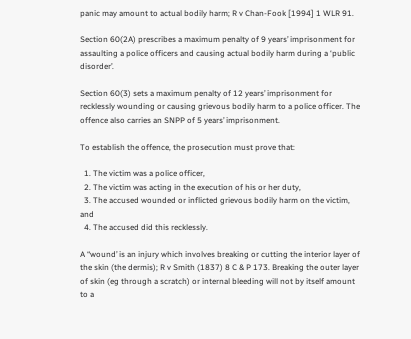panic may amount to actual bodily harm; R v Chan-Fook [1994] 1 WLR 91.

Section 60(2A) prescribes a maximum penalty of 9 years’ imprisonment for assaulting a police officers and causing actual bodily harm during a ‘public disorder’.

Section 60(3) sets a maximum penalty of 12 years’ imprisonment for recklessly wounding or causing grievous bodily harm to a police officer. The offence also carries an SNPP of 5 years’ imprisonment.

To establish the offence, the prosecution must prove that:

  1. The victim was a police officer,
  2. The victim was acting in the execution of his or her duty,
  3. The accused wounded or inflicted grievous bodily harm on the victim, and
  4. The accused did this recklessly.

A “wound’ is an injury which involves breaking or cutting the interior layer of the skin (the dermis); R v Smith (1837) 8 C & P 173. Breaking the outer layer of skin (eg through a scratch) or internal bleeding will not by itself amount to a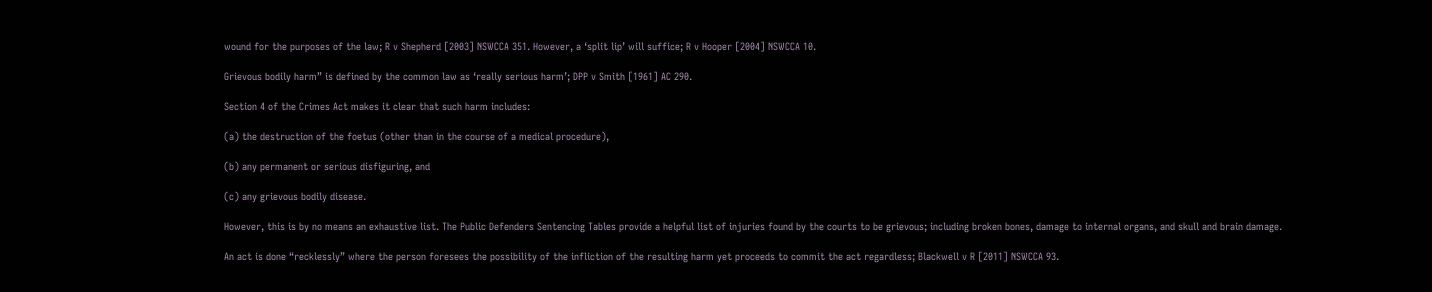wound for the purposes of the law; R v Shepherd [2003] NSWCCA 351. However, a ‘split lip’ will suffice; R v Hooper [2004] NSWCCA 10.

Grievous bodily harm” is defined by the common law as ‘really serious harm’; DPP v Smith [1961] AC 290.

Section 4 of the Crimes Act makes it clear that such harm includes:

(a) the destruction of the foetus (other than in the course of a medical procedure),

(b) any permanent or serious disfiguring, and

(c) any grievous bodily disease.

However, this is by no means an exhaustive list. The Public Defenders Sentencing Tables provide a helpful list of injuries found by the courts to be grievous; including broken bones, damage to internal organs, and skull and brain damage.

An act is done “recklessly” where the person foresees the possibility of the infliction of the resulting harm yet proceeds to commit the act regardless; Blackwell v R [2011] NSWCCA 93.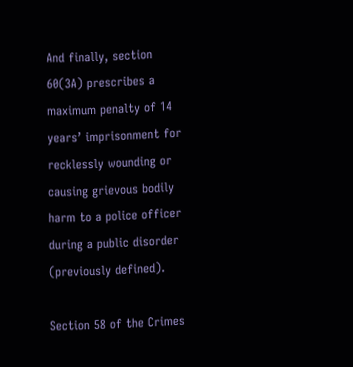And finally, section 60(3A) prescribes a maximum penalty of 14 years’ imprisonment for recklessly wounding or causing grievous bodily harm to a police officer during a public disorder (previously defined).

Section 58 of the Crimes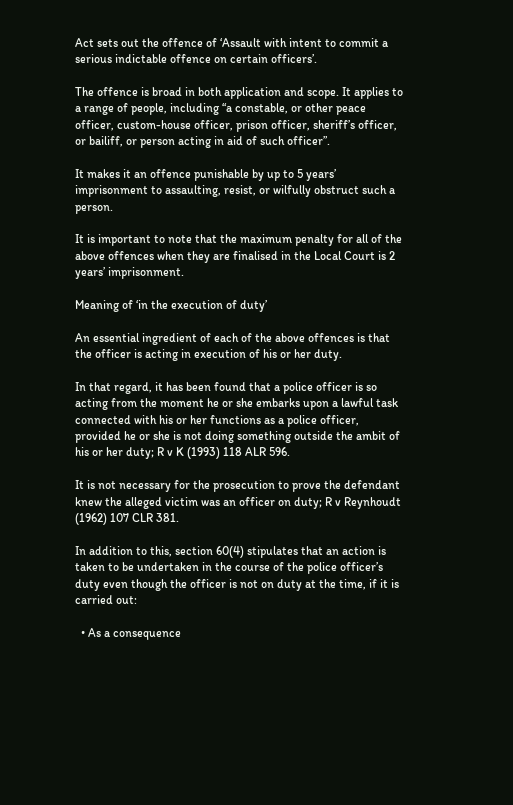Act sets out the offence of ‘Assault with intent to commit a serious indictable offence on certain officers’.

The offence is broad in both application and scope. It applies to a range of people, including “a constable, or other peace officer, custom-house officer, prison officer, sheriff’s officer, or bailiff, or person acting in aid of such officer”.

It makes it an offence punishable by up to 5 years’ imprisonment to assaulting, resist, or wilfully obstruct such a person.

It is important to note that the maximum penalty for all of the above offences when they are finalised in the Local Court is 2 years’ imprisonment.

Meaning of ‘in the execution of duty’

An essential ingredient of each of the above offences is that the officer is acting in execution of his or her duty.

In that regard, it has been found that a police officer is so acting from the moment he or she embarks upon a lawful task connected with his or her functions as a police officer, provided he or she is not doing something outside the ambit of his or her duty; R v K (1993) 118 ALR 596.

It is not necessary for the prosecution to prove the defendant knew the alleged victim was an officer on duty; R v Reynhoudt (1962) 107 CLR 381.

In addition to this, section 60(4) stipulates that an action is taken to be undertaken in the course of the police officer’s duty even though the officer is not on duty at the time, if it is carried out:

  • As a consequence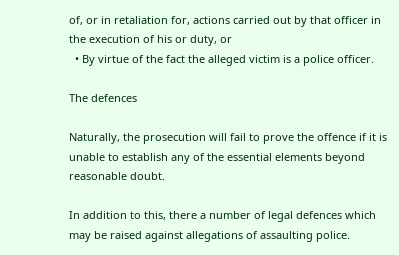of, or in retaliation for, actions carried out by that officer in the execution of his or duty, or
  • By virtue of the fact the alleged victim is a police officer.

The defences

Naturally, the prosecution will fail to prove the offence if it is unable to establish any of the essential elements beyond reasonable doubt.

In addition to this, there a number of legal defences which may be raised against allegations of assaulting police.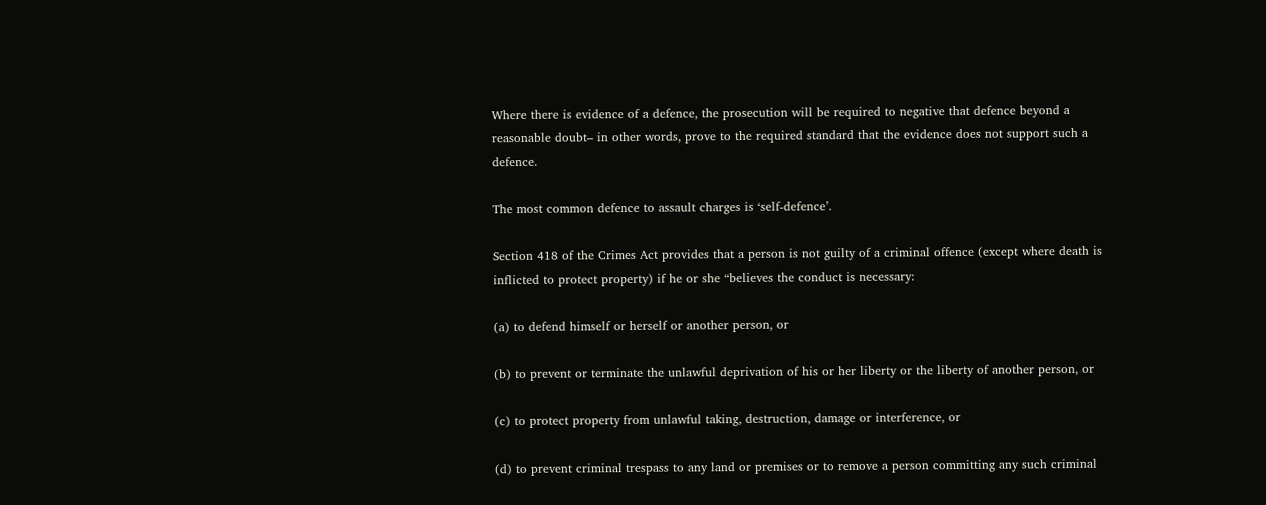Where there is evidence of a defence, the prosecution will be required to negative that defence beyond a reasonable doubt– in other words, prove to the required standard that the evidence does not support such a defence.

The most common defence to assault charges is ‘self-defence’.

Section 418 of the Crimes Act provides that a person is not guilty of a criminal offence (except where death is inflicted to protect property) if he or she “believes the conduct is necessary:

(a) to defend himself or herself or another person, or

(b) to prevent or terminate the unlawful deprivation of his or her liberty or the liberty of another person, or

(c) to protect property from unlawful taking, destruction, damage or interference, or

(d) to prevent criminal trespass to any land or premises or to remove a person committing any such criminal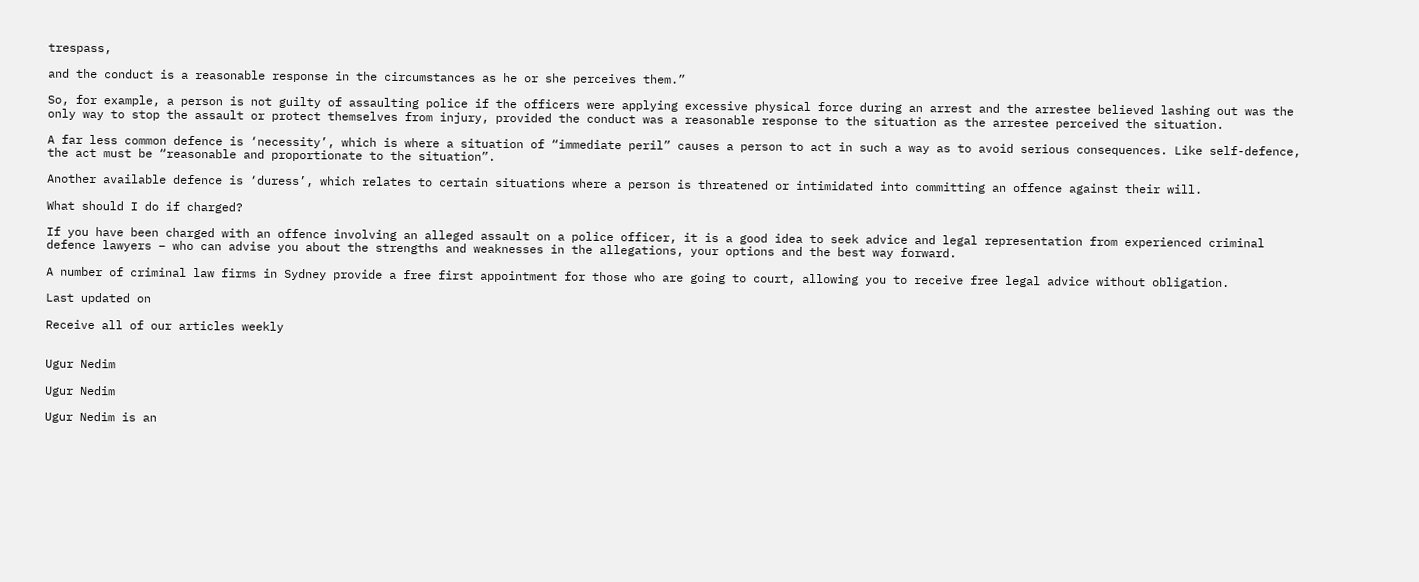trespass,

and the conduct is a reasonable response in the circumstances as he or she perceives them.”

So, for example, a person is not guilty of assaulting police if the officers were applying excessive physical force during an arrest and the arrestee believed lashing out was the only way to stop the assault or protect themselves from injury, provided the conduct was a reasonable response to the situation as the arrestee perceived the situation.

A far less common defence is ‘necessity’, which is where a situation of “immediate peril” causes a person to act in such a way as to avoid serious consequences. Like self-defence, the act must be “reasonable and proportionate to the situation”.

Another available defence is ‘duress’, which relates to certain situations where a person is threatened or intimidated into committing an offence against their will.

What should I do if charged?

If you have been charged with an offence involving an alleged assault on a police officer, it is a good idea to seek advice and legal representation from experienced criminal defence lawyers – who can advise you about the strengths and weaknesses in the allegations, your options and the best way forward.

A number of criminal law firms in Sydney provide a free first appointment for those who are going to court, allowing you to receive free legal advice without obligation.

Last updated on

Receive all of our articles weekly


Ugur Nedim

Ugur Nedim

Ugur Nedim is an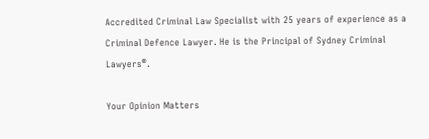Accredited Criminal Law Specialist with 25 years of experience as a Criminal Defence Lawyer. He is the Principal of Sydney Criminal Lawyers®.

Your Opinion Matters